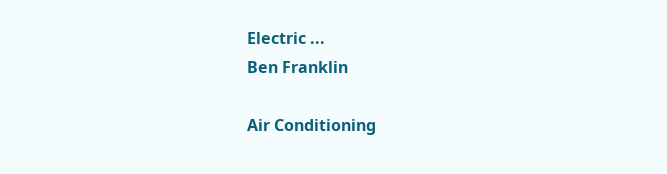Electric ...
Ben Franklin

Air Conditioning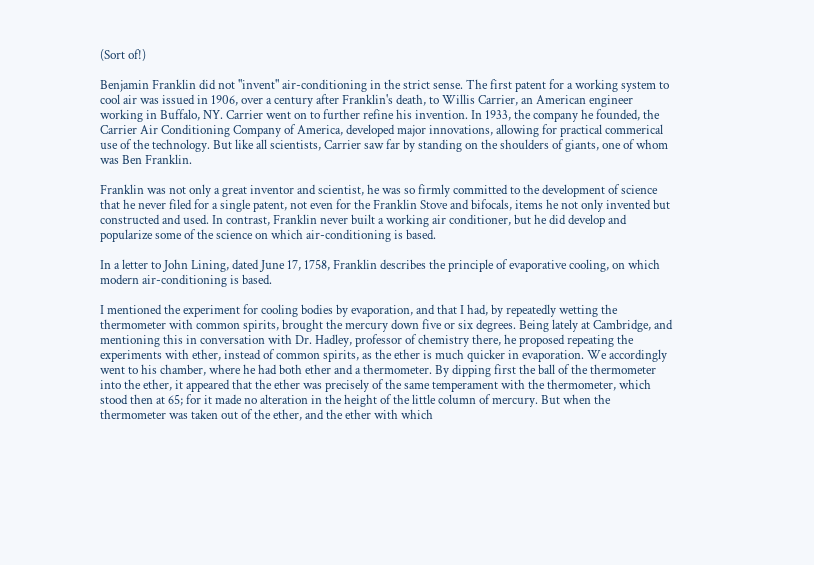(Sort of!)

Benjamin Franklin did not "invent" air-conditioning in the strict sense. The first patent for a working system to cool air was issued in 1906, over a century after Franklin's death, to Willis Carrier, an American engineer working in Buffalo, NY. Carrier went on to further refine his invention. In 1933, the company he founded, the Carrier Air Conditioning Company of America, developed major innovations, allowing for practical commerical use of the technology. But like all scientists, Carrier saw far by standing on the shoulders of giants, one of whom was Ben Franklin.

Franklin was not only a great inventor and scientist, he was so firmly committed to the development of science that he never filed for a single patent, not even for the Franklin Stove and bifocals, items he not only invented but constructed and used. In contrast, Franklin never built a working air conditioner, but he did develop and popularize some of the science on which air-conditioning is based.

In a letter to John Lining, dated June 17, 1758, Franklin describes the principle of evaporative cooling, on which modern air-conditioning is based.

I mentioned the experiment for cooling bodies by evaporation, and that I had, by repeatedly wetting the thermometer with common spirits, brought the mercury down five or six degrees. Being lately at Cambridge, and mentioning this in conversation with Dr. Hadley, professor of chemistry there, he proposed repeating the experiments with ether, instead of common spirits, as the ether is much quicker in evaporation. We accordingly went to his chamber, where he had both ether and a thermometer. By dipping first the ball of the thermometer into the ether, it appeared that the ether was precisely of the same temperament with the thermometer, which stood then at 65; for it made no alteration in the height of the little column of mercury. But when the thermometer was taken out of the ether, and the ether with which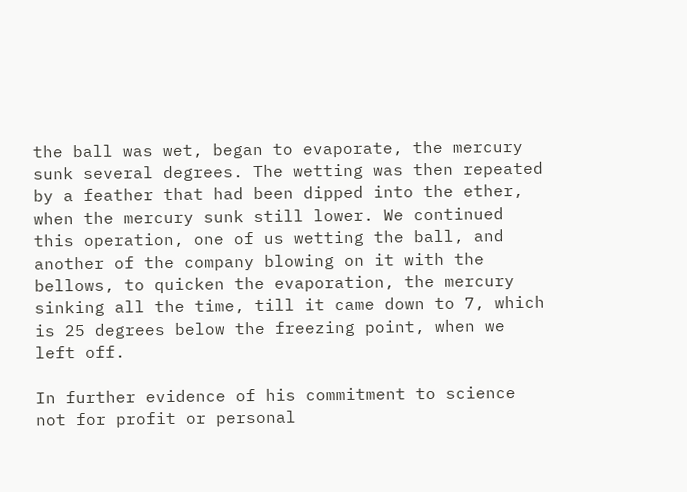the ball was wet, began to evaporate, the mercury sunk several degrees. The wetting was then repeated by a feather that had been dipped into the ether, when the mercury sunk still lower. We continued this operation, one of us wetting the ball, and another of the company blowing on it with the bellows, to quicken the evaporation, the mercury sinking all the time, till it came down to 7, which is 25 degrees below the freezing point, when we left off.

In further evidence of his commitment to science not for profit or personal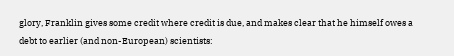glory, Franklin gives some credit where credit is due, and makes clear that he himself owes a debt to earlier (and non-European) scientists: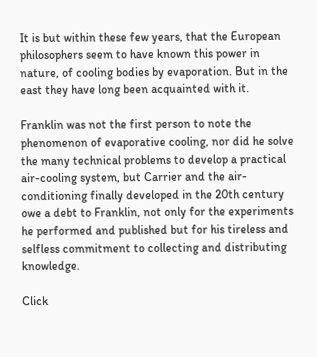It is but within these few years, that the European philosophers seem to have known this power in nature, of cooling bodies by evaporation. But in the east they have long been acquainted with it.

Franklin was not the first person to note the phenomenon of evaporative cooling, nor did he solve the many technical problems to develop a practical air-cooling system, but Carrier and the air-conditioning finally developed in the 20th century owe a debt to Franklin, not only for the experiments he performed and published but for his tireless and selfless commitment to collecting and distributing knowledge.

Click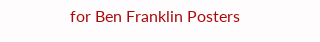for Ben Franklin Posters